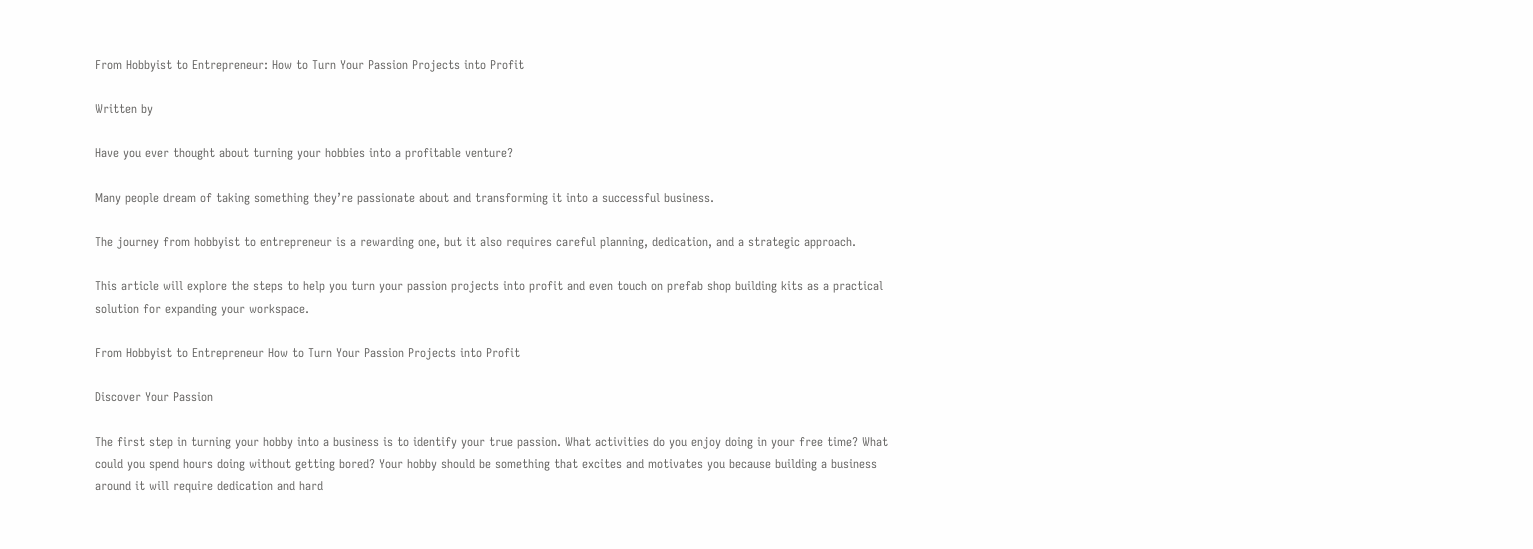From Hobbyist to Entrepreneur: How to Turn Your Passion Projects into Profit

Written by

Have you ever thought about turning your hobbies into a profitable venture?

Many people dream of taking something they’re passionate about and transforming it into a successful business.

The journey from hobbyist to entrepreneur is a rewarding one, but it also requires careful planning, dedication, and a strategic approach.

This article will explore the steps to help you turn your passion projects into profit and even touch on prefab shop building kits as a practical solution for expanding your workspace.

From Hobbyist to Entrepreneur How to Turn Your Passion Projects into Profit

Discover Your Passion

The first step in turning your hobby into a business is to identify your true passion. What activities do you enjoy doing in your free time? What could you spend hours doing without getting bored? Your hobby should be something that excites and motivates you because building a business around it will require dedication and hard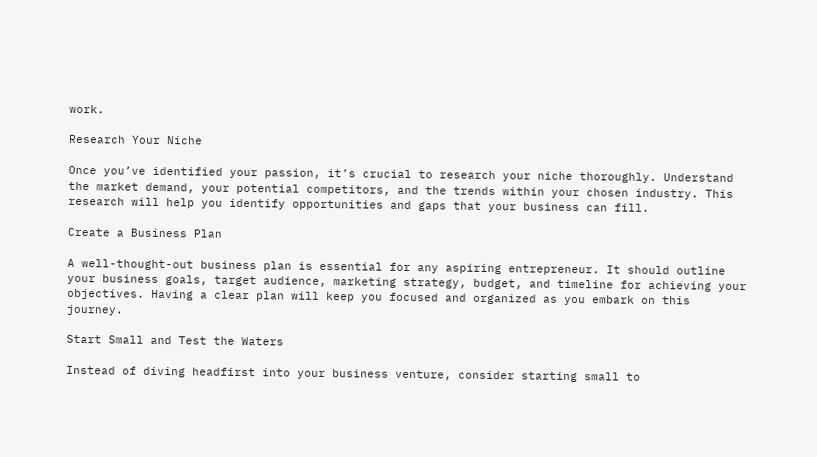work.

Research Your Niche

Once you’ve identified your passion, it’s crucial to research your niche thoroughly. Understand the market demand, your potential competitors, and the trends within your chosen industry. This research will help you identify opportunities and gaps that your business can fill.

Create a Business Plan

A well-thought-out business plan is essential for any aspiring entrepreneur. It should outline your business goals, target audience, marketing strategy, budget, and timeline for achieving your objectives. Having a clear plan will keep you focused and organized as you embark on this journey.

Start Small and Test the Waters

Instead of diving headfirst into your business venture, consider starting small to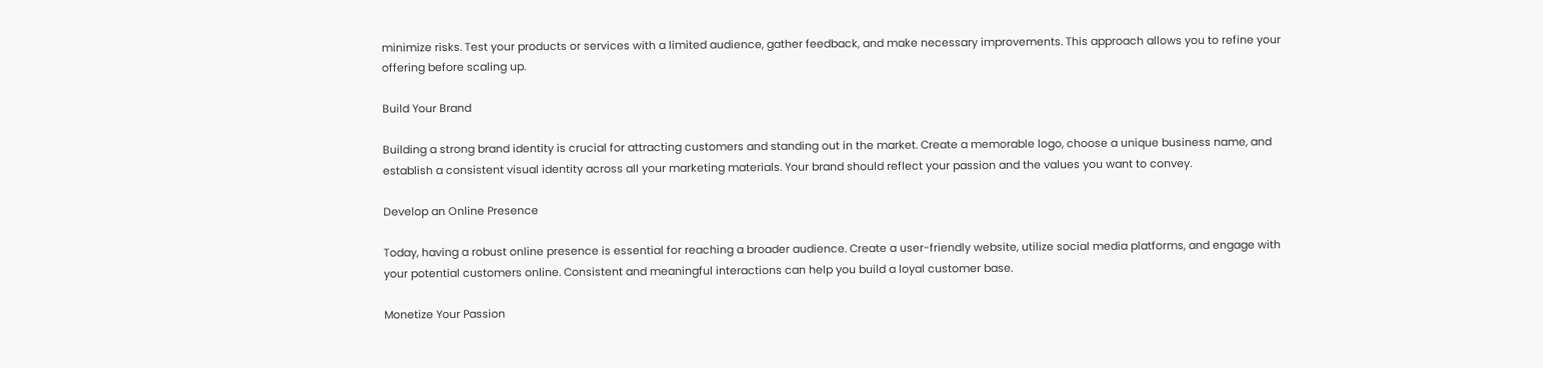minimize risks. Test your products or services with a limited audience, gather feedback, and make necessary improvements. This approach allows you to refine your offering before scaling up.

Build Your Brand

Building a strong brand identity is crucial for attracting customers and standing out in the market. Create a memorable logo, choose a unique business name, and establish a consistent visual identity across all your marketing materials. Your brand should reflect your passion and the values you want to convey.

Develop an Online Presence

Today, having a robust online presence is essential for reaching a broader audience. Create a user-friendly website, utilize social media platforms, and engage with your potential customers online. Consistent and meaningful interactions can help you build a loyal customer base.

Monetize Your Passion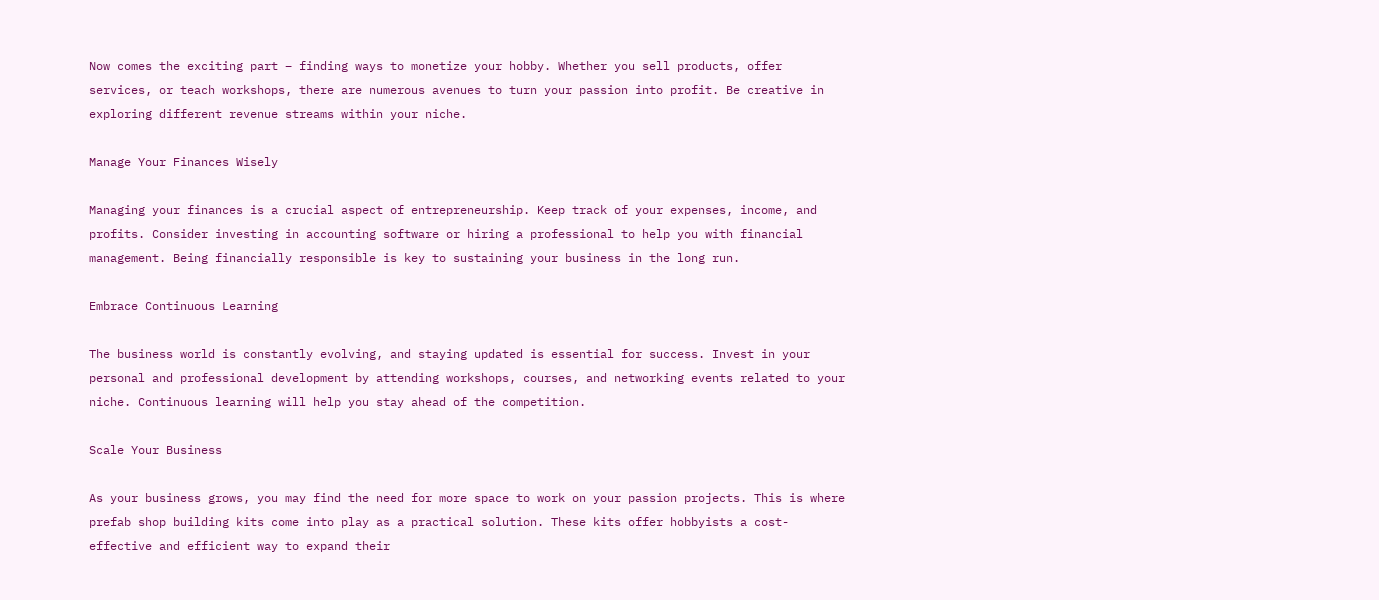Now comes the exciting part – finding ways to monetize your hobby. Whether you sell products, offer services, or teach workshops, there are numerous avenues to turn your passion into profit. Be creative in exploring different revenue streams within your niche.

Manage Your Finances Wisely

Managing your finances is a crucial aspect of entrepreneurship. Keep track of your expenses, income, and profits. Consider investing in accounting software or hiring a professional to help you with financial management. Being financially responsible is key to sustaining your business in the long run.

Embrace Continuous Learning

The business world is constantly evolving, and staying updated is essential for success. Invest in your personal and professional development by attending workshops, courses, and networking events related to your niche. Continuous learning will help you stay ahead of the competition.

Scale Your Business

As your business grows, you may find the need for more space to work on your passion projects. This is where prefab shop building kits come into play as a practical solution. These kits offer hobbyists a cost-effective and efficient way to expand their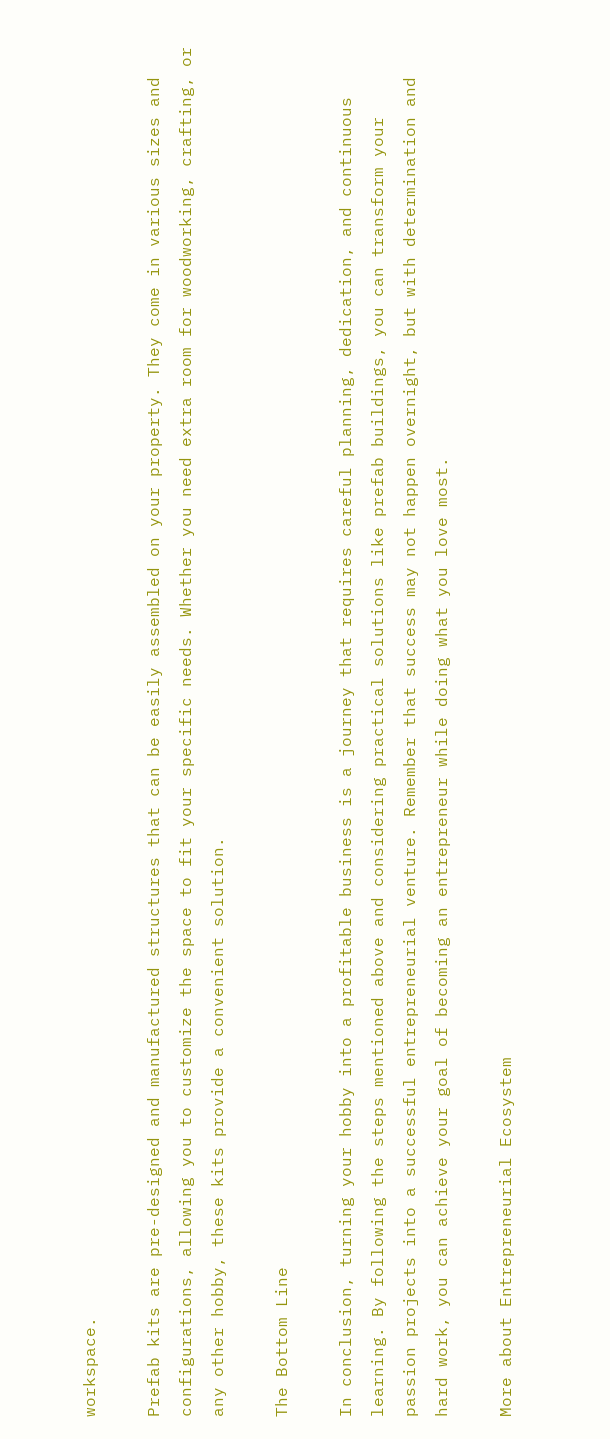workspace.

Prefab kits are pre-designed and manufactured structures that can be easily assembled on your property. They come in various sizes and configurations, allowing you to customize the space to fit your specific needs. Whether you need extra room for woodworking, crafting, or any other hobby, these kits provide a convenient solution.

The Bottom Line

In conclusion, turning your hobby into a profitable business is a journey that requires careful planning, dedication, and continuous learning. By following the steps mentioned above and considering practical solutions like prefab buildings, you can transform your passion projects into a successful entrepreneurial venture. Remember that success may not happen overnight, but with determination and hard work, you can achieve your goal of becoming an entrepreneur while doing what you love most.

More about Entrepreneurial Ecosystem